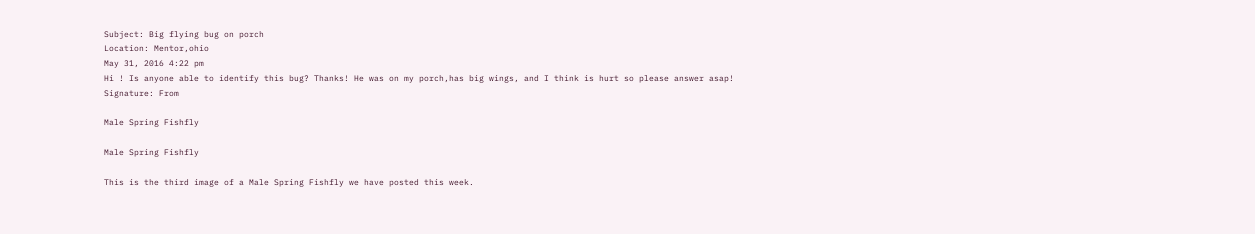Subject: Big flying bug on porch
Location: Mentor,ohio
May 31, 2016 4:22 pm
Hi ! Is anyone able to identify this bug? Thanks! He was on my porch,has big wings, and I think is hurt so please answer asap!
Signature: From

Male Spring Fishfly

Male Spring Fishfly

This is the third image of a Male Spring Fishfly we have posted this week.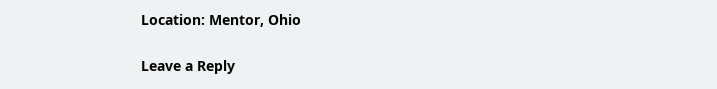Location: Mentor, Ohio

Leave a Reply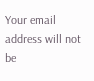Your email address will not be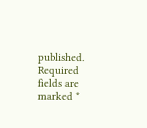published. Required fields are marked *